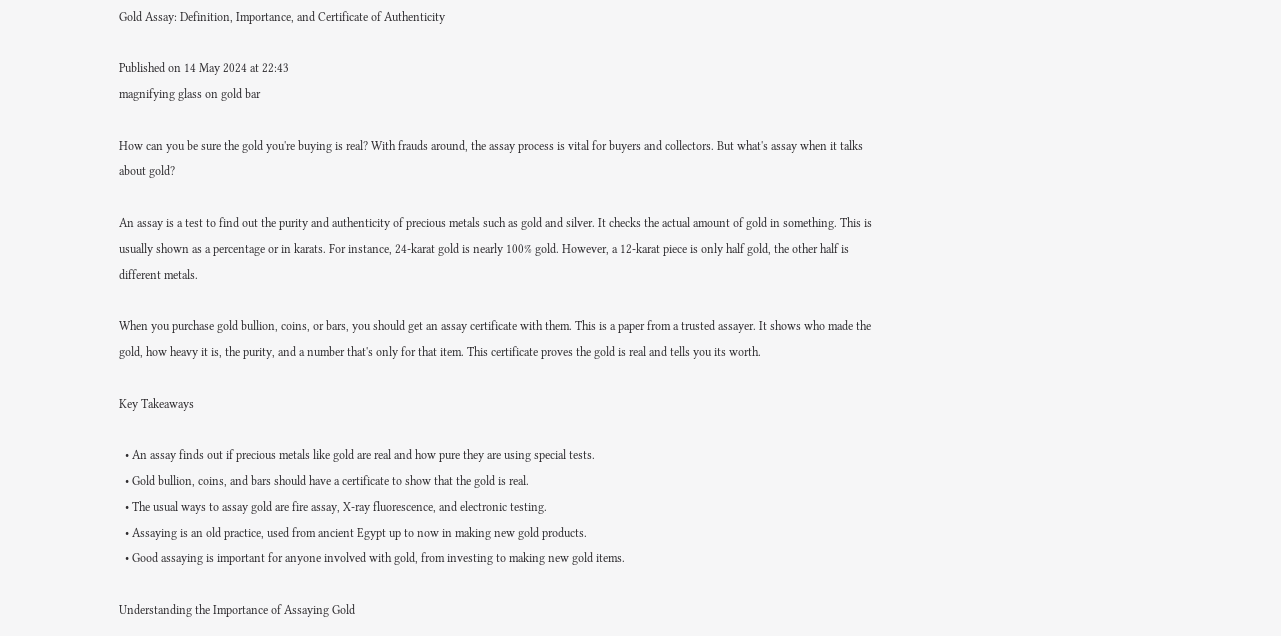Gold Assay: Definition, Importance, and Certificate of Authenticity

Published on 14 May 2024 at 22:43
magnifying glass on gold bar

How can you be sure the gold you're buying is real? With frauds around, the assay process is vital for buyers and collectors. But what's assay when it talks about gold?

An assay is a test to find out the purity and authenticity of precious metals such as gold and silver. It checks the actual amount of gold in something. This is usually shown as a percentage or in karats. For instance, 24-karat gold is nearly 100% gold. However, a 12-karat piece is only half gold, the other half is different metals.

When you purchase gold bullion, coins, or bars, you should get an assay certificate with them. This is a paper from a trusted assayer. It shows who made the gold, how heavy it is, the purity, and a number that's only for that item. This certificate proves the gold is real and tells you its worth.

Key Takeaways

  • An assay finds out if precious metals like gold are real and how pure they are using special tests.
  • Gold bullion, coins, and bars should have a certificate to show that the gold is real.
  • The usual ways to assay gold are fire assay, X-ray fluorescence, and electronic testing.
  • Assaying is an old practice, used from ancient Egypt up to now in making new gold products.
  • Good assaying is important for anyone involved with gold, from investing to making new gold items.

Understanding the Importance of Assaying Gold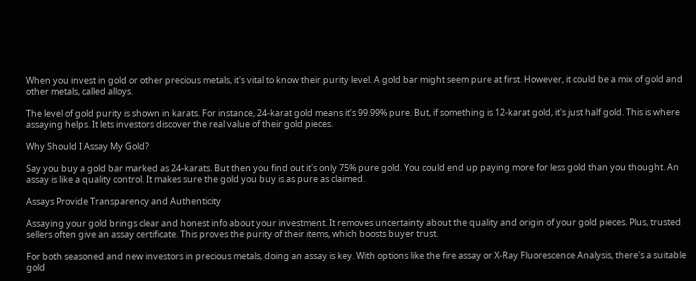When you invest in gold or other precious metals, it's vital to know their purity level. A gold bar might seem pure at first. However, it could be a mix of gold and other metals, called alloys.

The level of gold purity is shown in karats. For instance, 24-karat gold means it’s 99.99% pure. But, if something is 12-karat gold, it's just half gold. This is where assaying helps. It lets investors discover the real value of their gold pieces.

Why Should I Assay My Gold?

Say you buy a gold bar marked as 24-karats. But then you find out it's only 75% pure gold. You could end up paying more for less gold than you thought. An assay is like a quality control. It makes sure the gold you buy is as pure as claimed.

Assays Provide Transparency and Authenticity

Assaying your gold brings clear and honest info about your investment. It removes uncertainty about the quality and origin of your gold pieces. Plus, trusted sellers often give an assay certificate. This proves the purity of their items, which boosts buyer trust.

For both seasoned and new investors in precious metals, doing an assay is key. With options like the fire assay or X-Ray Fluorescence Analysis, there's a suitable gold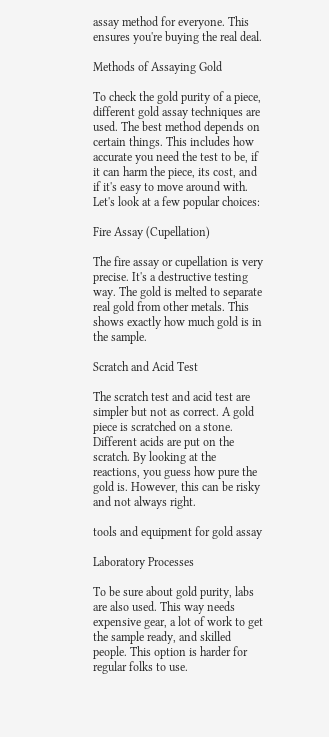assay method for everyone. This ensures you're buying the real deal.

Methods of Assaying Gold

To check the gold purity of a piece, different gold assay techniques are used. The best method depends on certain things. This includes how accurate you need the test to be, if it can harm the piece, its cost, and if it's easy to move around with. Let's look at a few popular choices:

Fire Assay (Cupellation)

The fire assay or cupellation is very precise. It's a destructive testing way. The gold is melted to separate real gold from other metals. This shows exactly how much gold is in the sample.

Scratch and Acid Test

The scratch test and acid test are simpler but not as correct. A gold piece is scratched on a stone. Different acids are put on the scratch. By looking at the reactions, you guess how pure the gold is. However, this can be risky and not always right.

tools and equipment for gold assay

Laboratory Processes

To be sure about gold purity, labs are also used. This way needs expensive gear, a lot of work to get the sample ready, and skilled people. This option is harder for regular folks to use.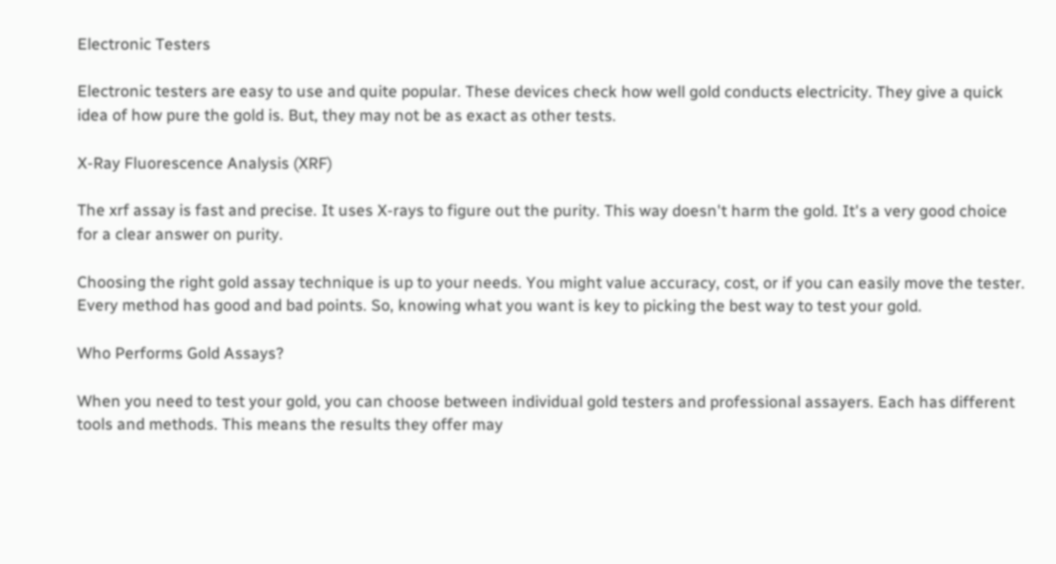Electronic Testers

Electronic testers are easy to use and quite popular. These devices check how well gold conducts electricity. They give a quick idea of how pure the gold is. But, they may not be as exact as other tests.

X-Ray Fluorescence Analysis (XRF)

The xrf assay is fast and precise. It uses X-rays to figure out the purity. This way doesn't harm the gold. It's a very good choice for a clear answer on purity.

Choosing the right gold assay technique is up to your needs. You might value accuracy, cost, or if you can easily move the tester. Every method has good and bad points. So, knowing what you want is key to picking the best way to test your gold.

Who Performs Gold Assays?

When you need to test your gold, you can choose between individual gold testers and professional assayers. Each has different tools and methods. This means the results they offer may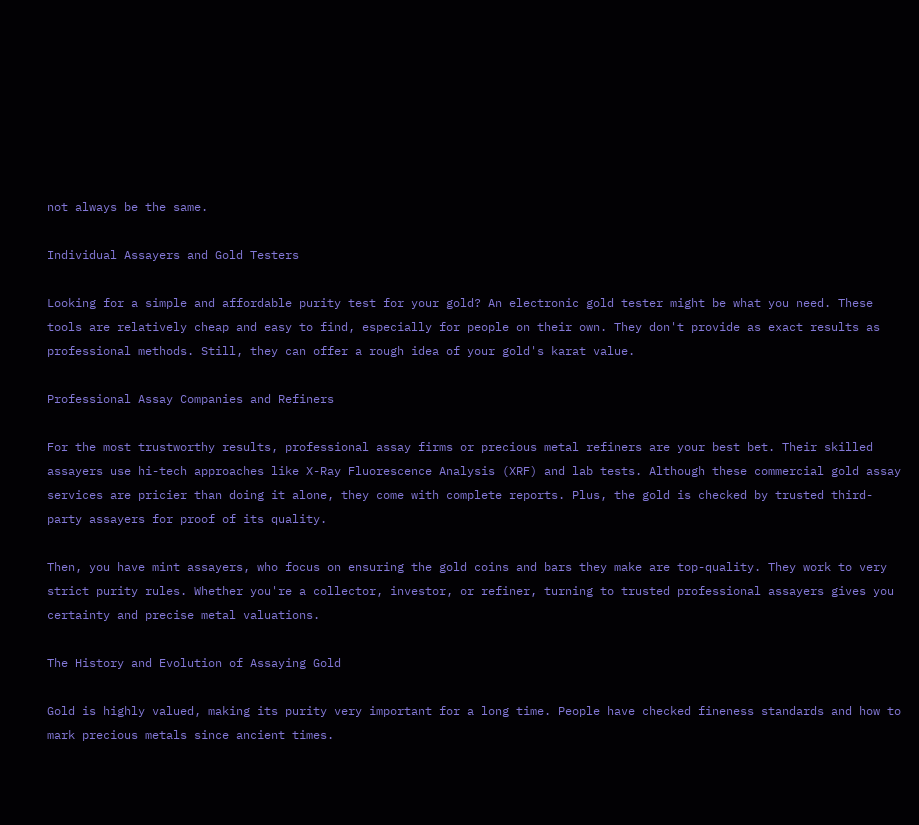not always be the same.

Individual Assayers and Gold Testers

Looking for a simple and affordable purity test for your gold? An electronic gold tester might be what you need. These tools are relatively cheap and easy to find, especially for people on their own. They don't provide as exact results as professional methods. Still, they can offer a rough idea of your gold's karat value.

Professional Assay Companies and Refiners

For the most trustworthy results, professional assay firms or precious metal refiners are your best bet. Their skilled assayers use hi-tech approaches like X-Ray Fluorescence Analysis (XRF) and lab tests. Although these commercial gold assay services are pricier than doing it alone, they come with complete reports. Plus, the gold is checked by trusted third-party assayers for proof of its quality.

Then, you have mint assayers, who focus on ensuring the gold coins and bars they make are top-quality. They work to very strict purity rules. Whether you're a collector, investor, or refiner, turning to trusted professional assayers gives you certainty and precise metal valuations.

The History and Evolution of Assaying Gold

Gold is highly valued, making its purity very important for a long time. People have checked fineness standards and how to mark precious metals since ancient times.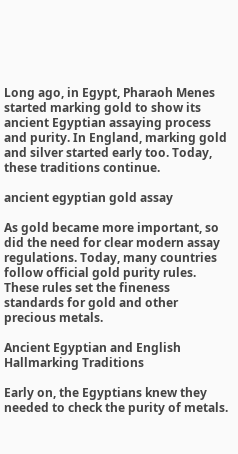Long ago, in Egypt, Pharaoh Menes started marking gold to show its ancient Egyptian assaying process and purity. In England, marking gold and silver started early too. Today, these traditions continue.

ancient egyptian gold assay

As gold became more important, so did the need for clear modern assay regulations. Today, many countries follow official gold purity rules. These rules set the fineness standards for gold and other precious metals.

Ancient Egyptian and English Hallmarking Traditions

Early on, the Egyptians knew they needed to check the purity of metals.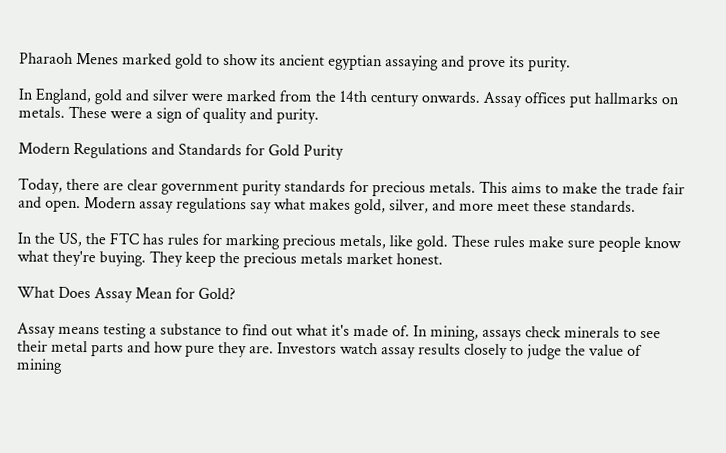Pharaoh Menes marked gold to show its ancient egyptian assaying and prove its purity.

In England, gold and silver were marked from the 14th century onwards. Assay offices put hallmarks on metals. These were a sign of quality and purity.

Modern Regulations and Standards for Gold Purity

Today, there are clear government purity standards for precious metals. This aims to make the trade fair and open. Modern assay regulations say what makes gold, silver, and more meet these standards.

In the US, the FTC has rules for marking precious metals, like gold. These rules make sure people know what they're buying. They keep the precious metals market honest.

What Does Assay Mean for Gold?

Assay means testing a substance to find out what it's made of. In mining, assays check minerals to see their metal parts and how pure they are. Investors watch assay results closely to judge the value of mining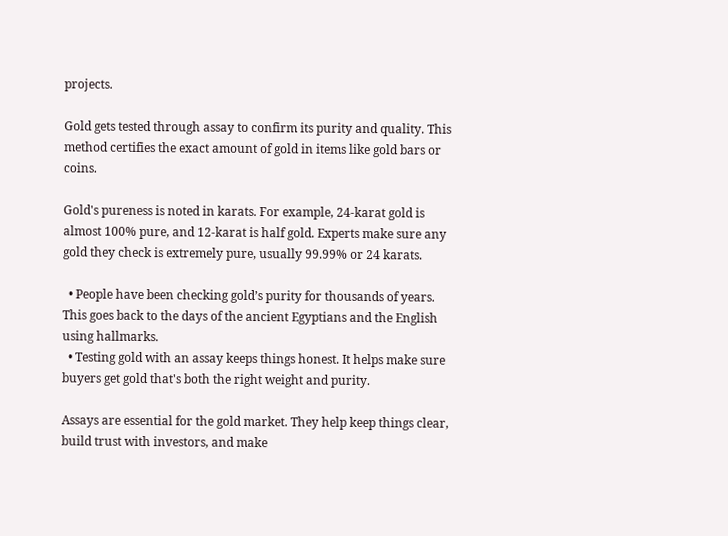projects.

Gold gets tested through assay to confirm its purity and quality. This method certifies the exact amount of gold in items like gold bars or coins.

Gold's pureness is noted in karats. For example, 24-karat gold is almost 100% pure, and 12-karat is half gold. Experts make sure any gold they check is extremely pure, usually 99.99% or 24 karats.

  • People have been checking gold’s purity for thousands of years. This goes back to the days of the ancient Egyptians and the English using hallmarks.
  • Testing gold with an assay keeps things honest. It helps make sure buyers get gold that's both the right weight and purity.

Assays are essential for the gold market. They help keep things clear, build trust with investors, and make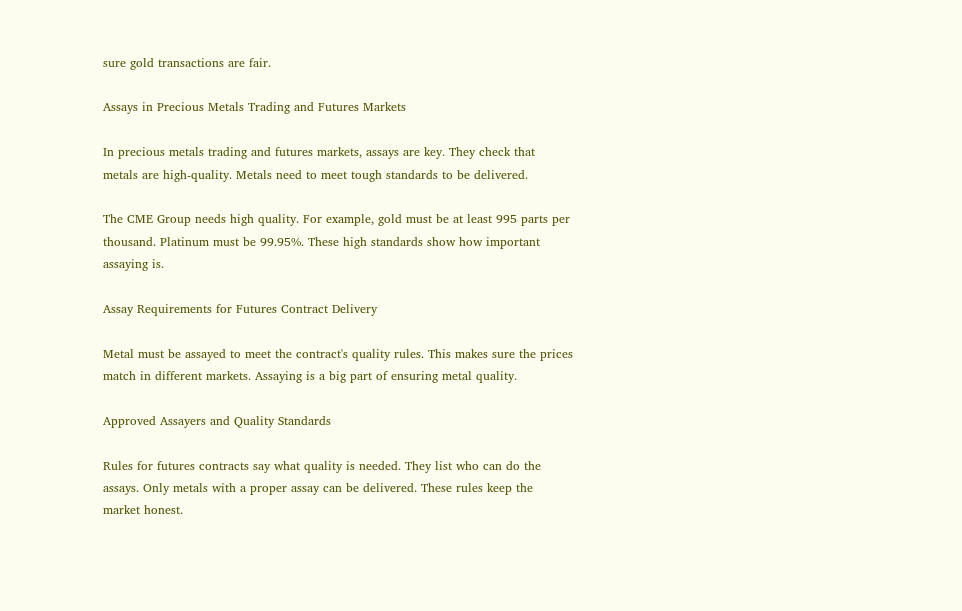sure gold transactions are fair.

Assays in Precious Metals Trading and Futures Markets

In precious metals trading and futures markets, assays are key. They check that metals are high-quality. Metals need to meet tough standards to be delivered.

The CME Group needs high quality. For example, gold must be at least 995 parts per thousand. Platinum must be 99.95%. These high standards show how important assaying is.

Assay Requirements for Futures Contract Delivery

Metal must be assayed to meet the contract's quality rules. This makes sure the prices match in different markets. Assaying is a big part of ensuring metal quality.

Approved Assayers and Quality Standards

Rules for futures contracts say what quality is needed. They list who can do the assays. Only metals with a proper assay can be delivered. These rules keep the market honest.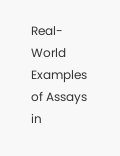Real-World Examples of Assays in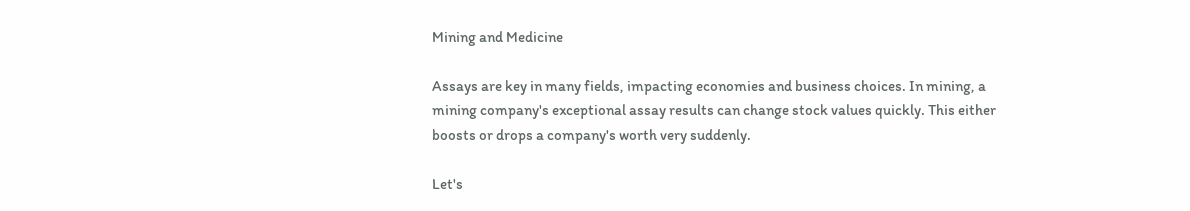Mining and Medicine

Assays are key in many fields, impacting economies and business choices. In mining, a mining company's exceptional assay results can change stock values quickly. This either boosts or drops a company's worth very suddenly.

Let's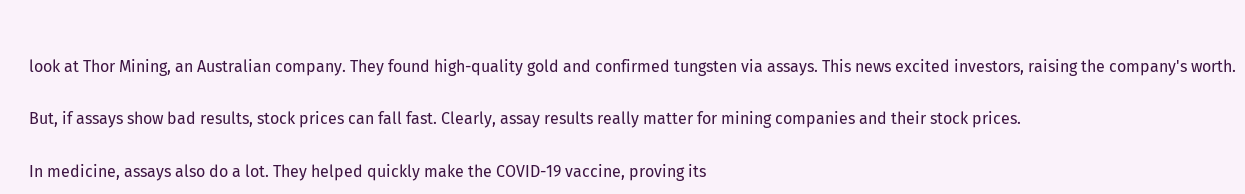look at Thor Mining, an Australian company. They found high-quality gold and confirmed tungsten via assays. This news excited investors, raising the company's worth.

But, if assays show bad results, stock prices can fall fast. Clearly, assay results really matter for mining companies and their stock prices.

In medicine, assays also do a lot. They helped quickly make the COVID-19 vaccine, proving its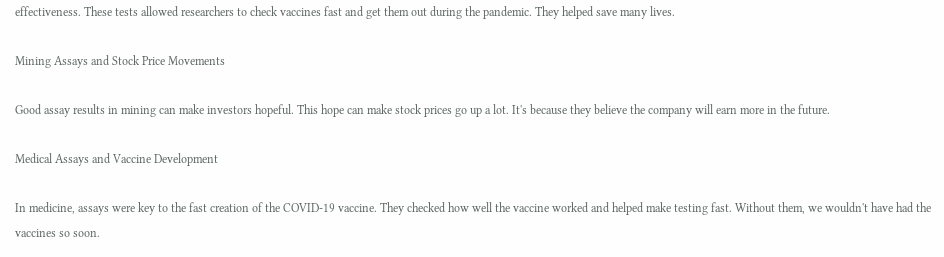effectiveness. These tests allowed researchers to check vaccines fast and get them out during the pandemic. They helped save many lives.

Mining Assays and Stock Price Movements

Good assay results in mining can make investors hopeful. This hope can make stock prices go up a lot. It's because they believe the company will earn more in the future.

Medical Assays and Vaccine Development

In medicine, assays were key to the fast creation of the COVID-19 vaccine. They checked how well the vaccine worked and helped make testing fast. Without them, we wouldn't have had the vaccines so soon.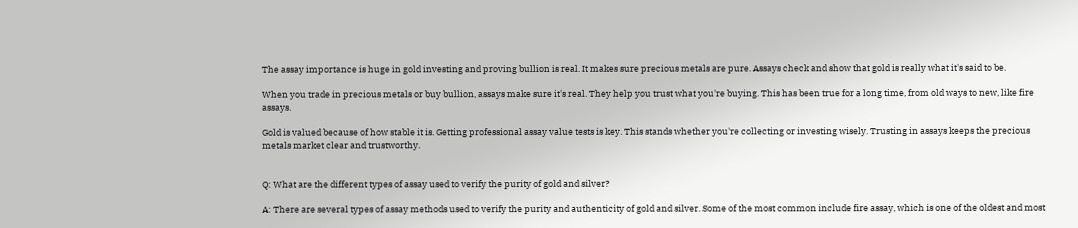The assay importance is huge in gold investing and proving bullion is real. It makes sure precious metals are pure. Assays check and show that gold is really what it's said to be.

When you trade in precious metals or buy bullion, assays make sure it's real. They help you trust what you're buying. This has been true for a long time, from old ways to new, like fire assays.

Gold is valued because of how stable it is. Getting professional assay value tests is key. This stands whether you're collecting or investing wisely. Trusting in assays keeps the precious metals market clear and trustworthy.


Q: What are the different types of assay used to verify the purity of gold and silver?

A: There are several types of assay methods used to verify the purity and authenticity of gold and silver. Some of the most common include fire assay, which is one of the oldest and most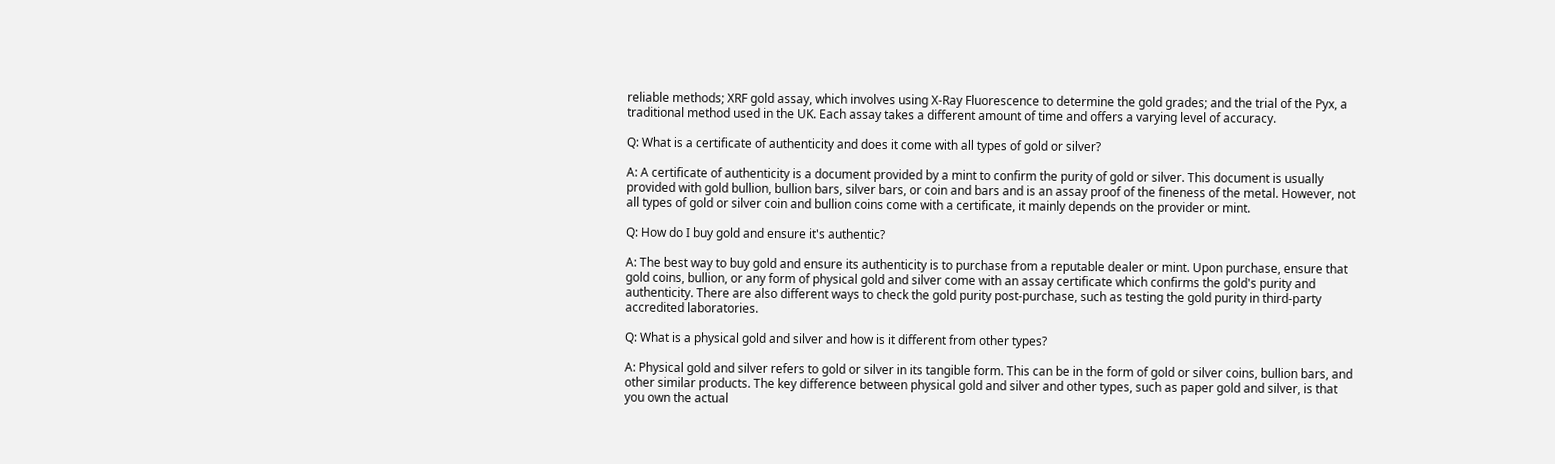reliable methods; XRF gold assay, which involves using X-Ray Fluorescence to determine the gold grades; and the trial of the Pyx, a traditional method used in the UK. Each assay takes a different amount of time and offers a varying level of accuracy.

Q: What is a certificate of authenticity and does it come with all types of gold or silver?

A: A certificate of authenticity is a document provided by a mint to confirm the purity of gold or silver. This document is usually provided with gold bullion, bullion bars, silver bars, or coin and bars and is an assay proof of the fineness of the metal. However, not all types of gold or silver coin and bullion coins come with a certificate, it mainly depends on the provider or mint.

Q: How do I buy gold and ensure it's authentic?

A: The best way to buy gold and ensure its authenticity is to purchase from a reputable dealer or mint. Upon purchase, ensure that gold coins, bullion, or any form of physical gold and silver come with an assay certificate which confirms the gold's purity and authenticity. There are also different ways to check the gold purity post-purchase, such as testing the gold purity in third-party accredited laboratories.

Q: What is a physical gold and silver and how is it different from other types?

A: Physical gold and silver refers to gold or silver in its tangible form. This can be in the form of gold or silver coins, bullion bars, and other similar products. The key difference between physical gold and silver and other types, such as paper gold and silver, is that you own the actual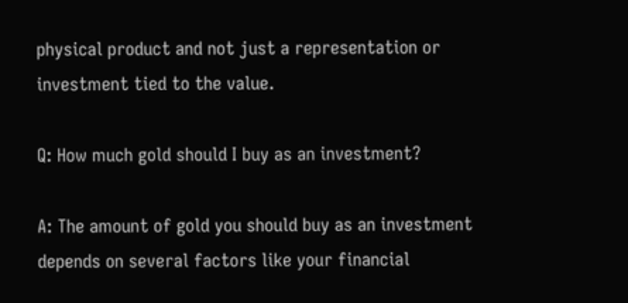physical product and not just a representation or investment tied to the value.

Q: How much gold should I buy as an investment?

A: The amount of gold you should buy as an investment depends on several factors like your financial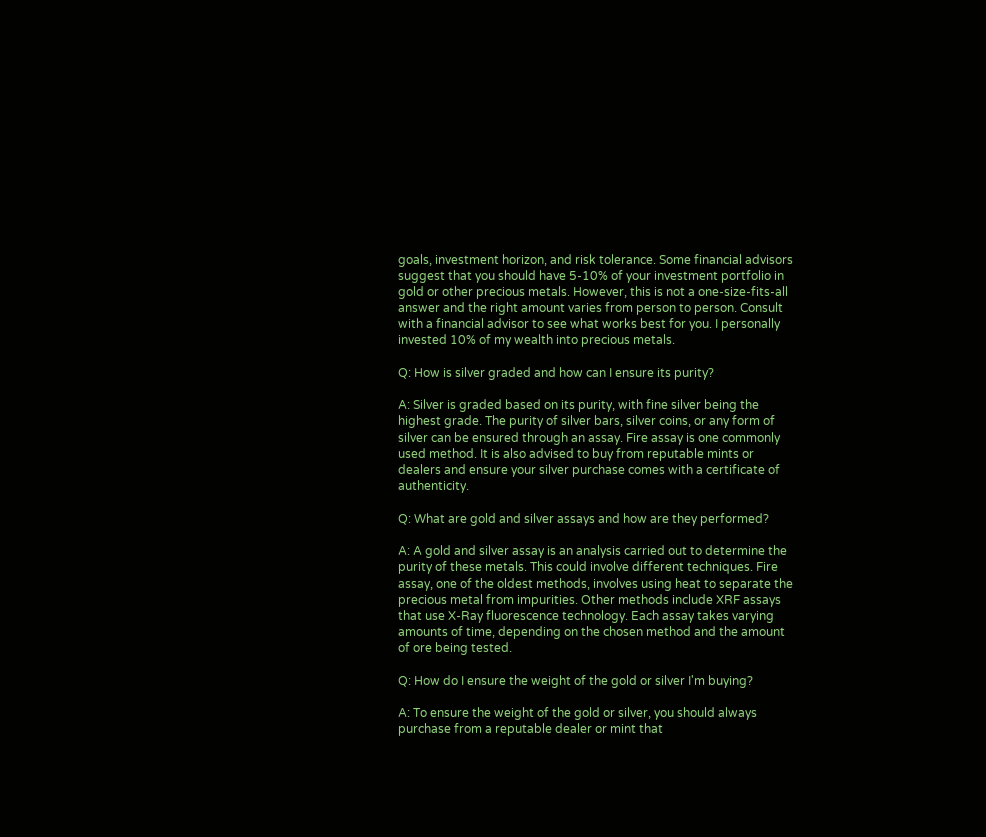goals, investment horizon, and risk tolerance. Some financial advisors suggest that you should have 5-10% of your investment portfolio in gold or other precious metals. However, this is not a one-size-fits-all answer and the right amount varies from person to person. Consult with a financial advisor to see what works best for you. I personally invested 10% of my wealth into precious metals.

Q: How is silver graded and how can I ensure its purity?

A: Silver is graded based on its purity, with fine silver being the highest grade. The purity of silver bars, silver coins, or any form of silver can be ensured through an assay. Fire assay is one commonly used method. It is also advised to buy from reputable mints or dealers and ensure your silver purchase comes with a certificate of authenticity.

Q: What are gold and silver assays and how are they performed?

A: A gold and silver assay is an analysis carried out to determine the purity of these metals. This could involve different techniques. Fire assay, one of the oldest methods, involves using heat to separate the precious metal from impurities. Other methods include XRF assays that use X-Ray fluorescence technology. Each assay takes varying amounts of time, depending on the chosen method and the amount of ore being tested.

Q: How do I ensure the weight of the gold or silver I'm buying?

A: To ensure the weight of the gold or silver, you should always purchase from a reputable dealer or mint that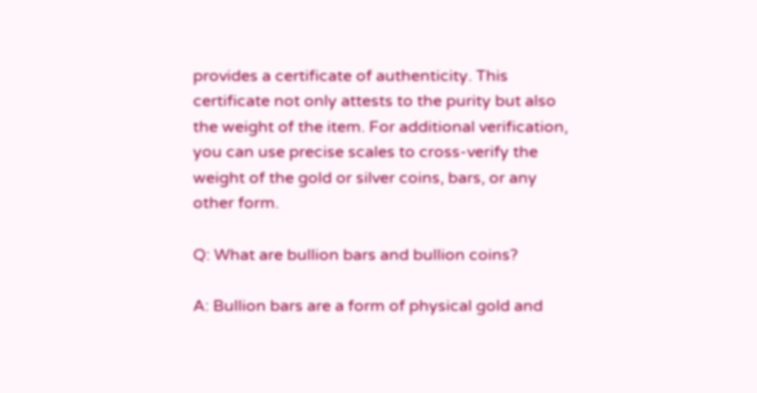provides a certificate of authenticity. This certificate not only attests to the purity but also the weight of the item. For additional verification, you can use precise scales to cross-verify the weight of the gold or silver coins, bars, or any other form.

Q: What are bullion bars and bullion coins?

A: Bullion bars are a form of physical gold and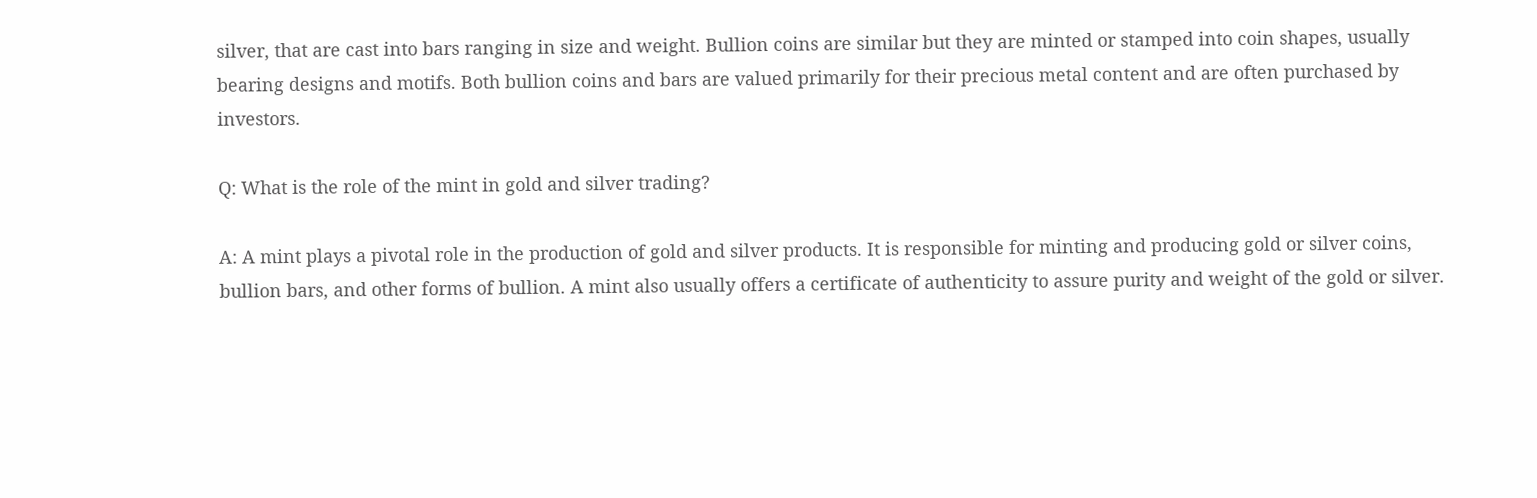silver, that are cast into bars ranging in size and weight. Bullion coins are similar but they are minted or stamped into coin shapes, usually bearing designs and motifs. Both bullion coins and bars are valued primarily for their precious metal content and are often purchased by investors.

Q: What is the role of the mint in gold and silver trading?

A: A mint plays a pivotal role in the production of gold and silver products. It is responsible for minting and producing gold or silver coins, bullion bars, and other forms of bullion. A mint also usually offers a certificate of authenticity to assure purity and weight of the gold or silver.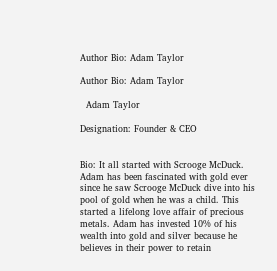Author Bio: Adam Taylor

Author Bio: Adam Taylor

  Adam Taylor

Designation: Founder & CEO


Bio: It all started with Scrooge McDuck. Adam has been fascinated with gold ever since he saw Scrooge McDuck dive into his pool of gold when he was a child. This started a lifelong love affair of precious metals. Adam has invested 10% of his wealth into gold and silver because he believes in their power to retain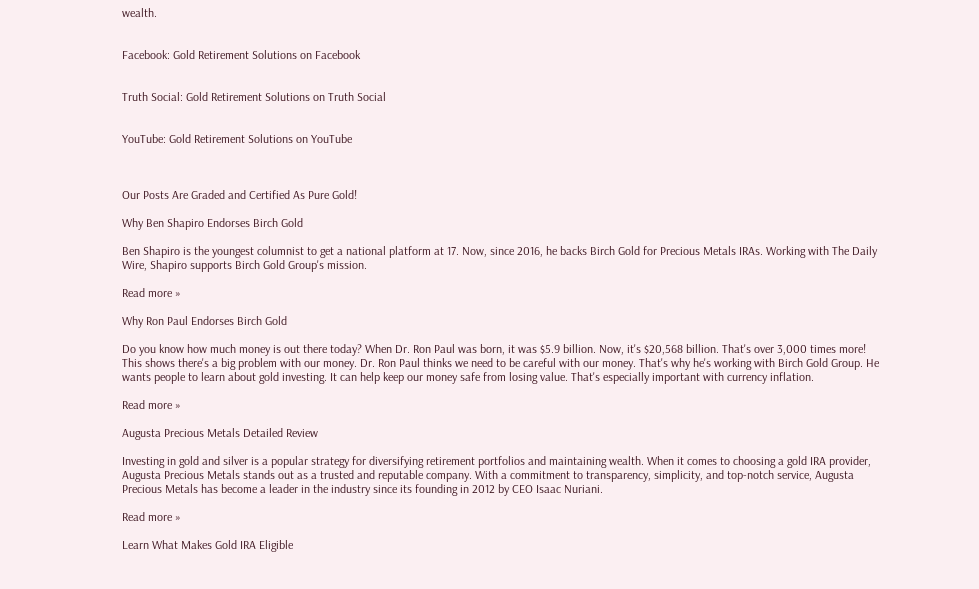wealth.


Facebook: Gold Retirement Solutions on Facebook


Truth Social: Gold Retirement Solutions on Truth Social


YouTube: Gold Retirement Solutions on YouTube



Our Posts Are Graded and Certified As Pure Gold!

Why Ben Shapiro Endorses Birch Gold

Ben Shapiro is the youngest columnist to get a national platform at 17. Now, since 2016, he backs Birch Gold for Precious Metals IRAs. Working with The Daily Wire, Shapiro supports Birch Gold Group's mission.

Read more »

Why Ron Paul Endorses Birch Gold

Do you know how much money is out there today? When Dr. Ron Paul was born, it was $5.9 billion. Now, it's $20,568 billion. That's over 3,000 times more! This shows there's a big problem with our money. Dr. Ron Paul thinks we need to be careful with our money. That's why he's working with Birch Gold Group. He wants people to learn about gold investing. It can help keep our money safe from losing value. That's especially important with currency inflation.

Read more »

Augusta Precious Metals Detailed Review

Investing in gold and silver is a popular strategy for diversifying retirement portfolios and maintaining wealth. When it comes to choosing a gold IRA provider, Augusta Precious Metals stands out as a trusted and reputable company. With a commitment to transparency, simplicity, and top-notch service, Augusta Precious Metals has become a leader in the industry since its founding in 2012 by CEO Isaac Nuriani.

Read more »

Learn What Makes Gold IRA Eligible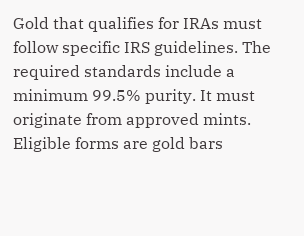Gold that qualifies for IRAs must follow specific IRS guidelines. The required standards include a minimum 99.5% purity. It must originate from approved mints. Eligible forms are gold bars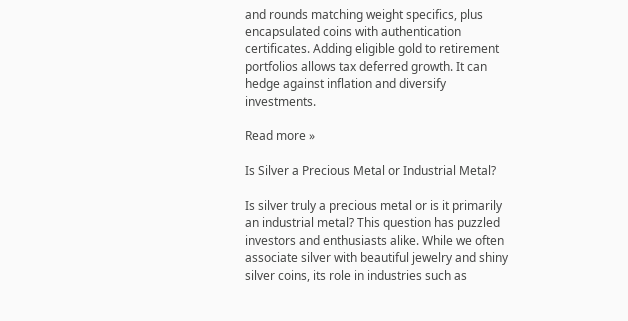and rounds matching weight specifics, plus encapsulated coins with authentication certificates. Adding eligible gold to retirement portfolios allows tax deferred growth. It can hedge against inflation and diversify investments.

Read more »

Is Silver a Precious Metal or Industrial Metal?

Is silver truly a precious metal or is it primarily an industrial metal? This question has puzzled investors and enthusiasts alike. While we often associate silver with beautiful jewelry and shiny silver coins, its role in industries such as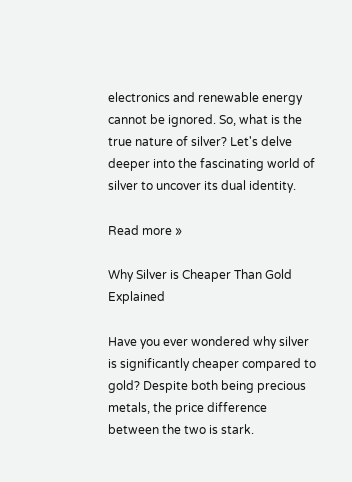electronics and renewable energy cannot be ignored. So, what is the true nature of silver? Let's delve deeper into the fascinating world of silver to uncover its dual identity.

Read more »

Why Silver is Cheaper Than Gold Explained

Have you ever wondered why silver is significantly cheaper compared to gold? Despite both being precious metals, the price difference between the two is stark.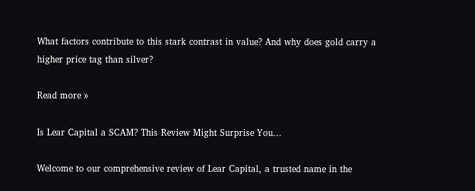What factors contribute to this stark contrast in value? And why does gold carry a higher price tag than silver?

Read more »

Is Lear Capital a SCAM? This Review Might Surprise You...

Welcome to our comprehensive review of Lear Capital, a trusted name in the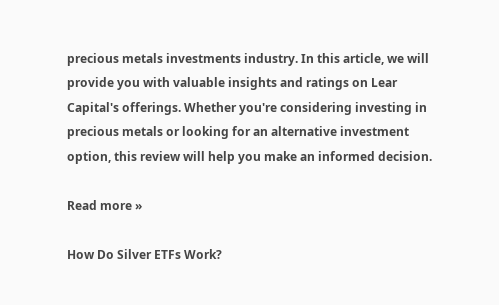precious metals investments industry. In this article, we will provide you with valuable insights and ratings on Lear Capital's offerings. Whether you're considering investing in precious metals or looking for an alternative investment option, this review will help you make an informed decision.

Read more »

How Do Silver ETFs Work?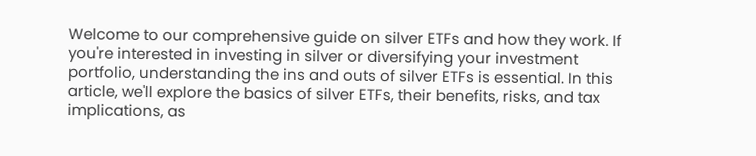Welcome to our comprehensive guide on silver ETFs and how they work. If you're interested in investing in silver or diversifying your investment portfolio, understanding the ins and outs of silver ETFs is essential. In this article, we'll explore the basics of silver ETFs, their benefits, risks, and tax implications, as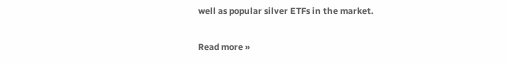well as popular silver ETFs in the market.

Read more »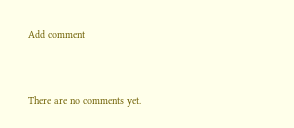Add comment


There are no comments yet.